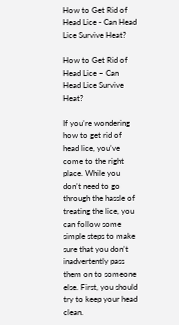How to Get Rid of Head Lice - Can Head Lice Survive Heat?

How to Get Rid of Head Lice – Can Head Lice Survive Heat?

If you’re wondering how to get rid of head lice, you’ve come to the right place. While you don’t need to go through the hassle of treating the lice, you can follow some simple steps to make sure that you don’t inadvertently pass them on to someone else. First, you should try to keep your head clean.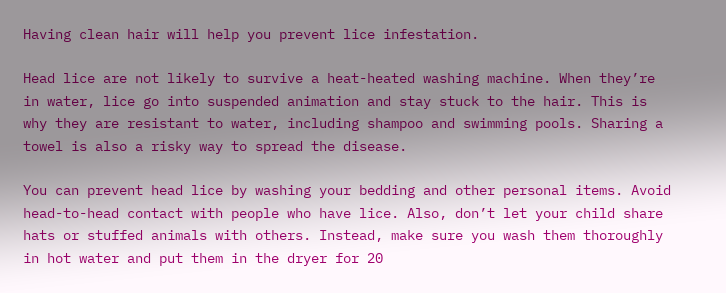Having clean hair will help you prevent lice infestation.

Head lice are not likely to survive a heat-heated washing machine. When they’re in water, lice go into suspended animation and stay stuck to the hair. This is why they are resistant to water, including shampoo and swimming pools. Sharing a towel is also a risky way to spread the disease.

You can prevent head lice by washing your bedding and other personal items. Avoid head-to-head contact with people who have lice. Also, don’t let your child share hats or stuffed animals with others. Instead, make sure you wash them thoroughly in hot water and put them in the dryer for 20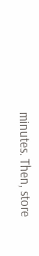minutes. Then, store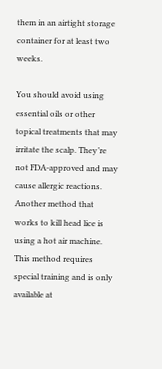them in an airtight storage container for at least two weeks.

You should avoid using essential oils or other topical treatments that may irritate the scalp. They’re not FDA-approved and may cause allergic reactions. Another method that works to kill head lice is using a hot air machine. This method requires special training and is only available at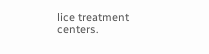lice treatment centers.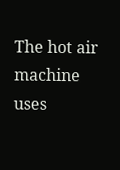The hot air machine uses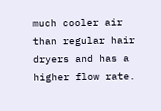much cooler air than regular hair dryers and has a higher flow rate.